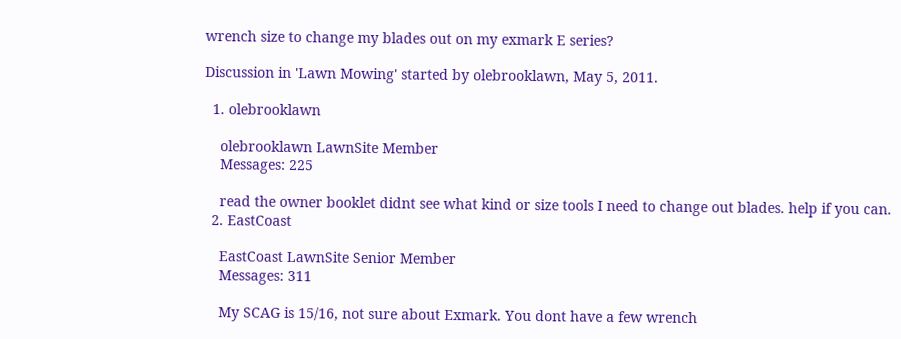wrench size to change my blades out on my exmark E series?

Discussion in 'Lawn Mowing' started by olebrooklawn, May 5, 2011.

  1. olebrooklawn

    olebrooklawn LawnSite Member
    Messages: 225

    read the owner booklet didnt see what kind or size tools I need to change out blades. help if you can.
  2. EastCoast

    EastCoast LawnSite Senior Member
    Messages: 311

    My SCAG is 15/16, not sure about Exmark. You dont have a few wrench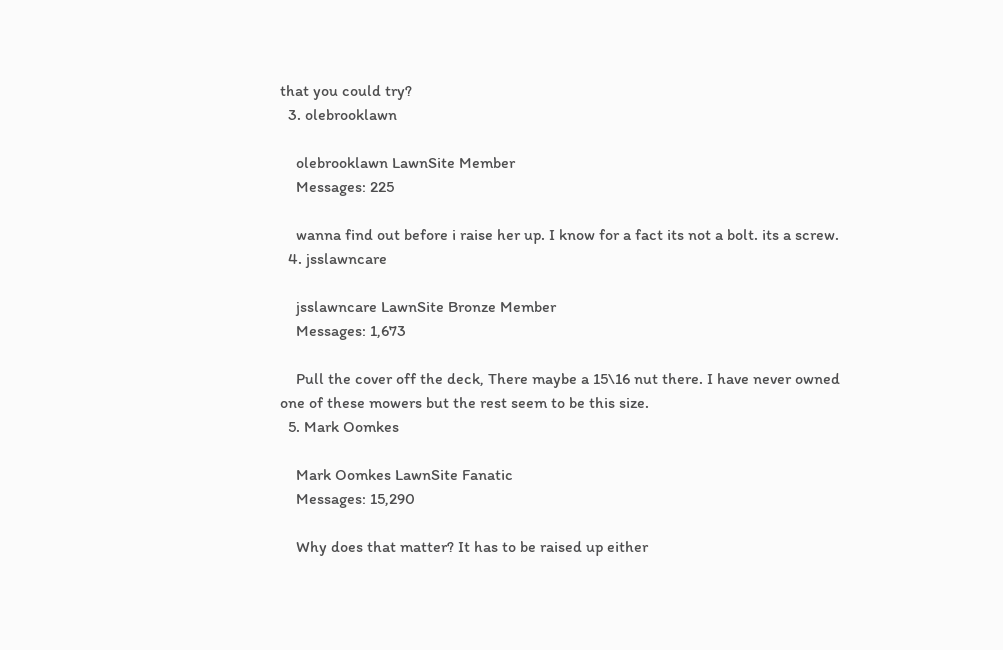that you could try?
  3. olebrooklawn

    olebrooklawn LawnSite Member
    Messages: 225

    wanna find out before i raise her up. I know for a fact its not a bolt. its a screw.
  4. jsslawncare

    jsslawncare LawnSite Bronze Member
    Messages: 1,673

    Pull the cover off the deck, There maybe a 15\16 nut there. I have never owned one of these mowers but the rest seem to be this size.
  5. Mark Oomkes

    Mark Oomkes LawnSite Fanatic
    Messages: 15,290

    Why does that matter? It has to be raised up either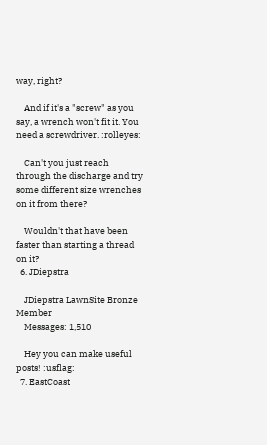way, right?

    And if it's a "screw" as you say, a wrench won't fit it. You need a screwdriver. :rolleyes:

    Can't you just reach through the discharge and try some different size wrenches on it from there?

    Wouldn't that have been faster than starting a thread on it?
  6. JDiepstra

    JDiepstra LawnSite Bronze Member
    Messages: 1,510

    Hey you can make useful posts! :usflag:
  7. EastCoast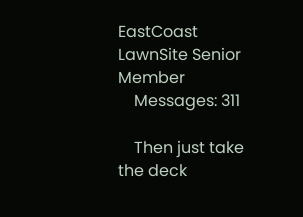EastCoast LawnSite Senior Member
    Messages: 311

    Then just take the deck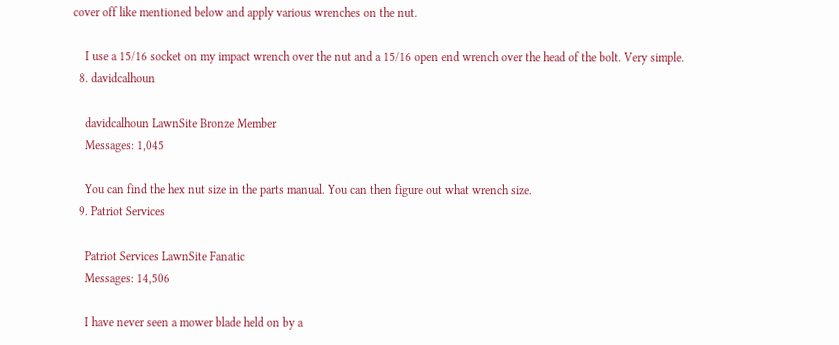cover off like mentioned below and apply various wrenches on the nut.

    I use a 15/16 socket on my impact wrench over the nut and a 15/16 open end wrench over the head of the bolt. Very simple.
  8. davidcalhoun

    davidcalhoun LawnSite Bronze Member
    Messages: 1,045

    You can find the hex nut size in the parts manual. You can then figure out what wrench size.
  9. Patriot Services

    Patriot Services LawnSite Fanatic
    Messages: 14,506

    I have never seen a mower blade held on by a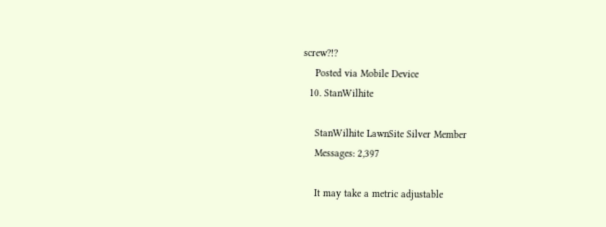screw?!?
    Posted via Mobile Device
  10. StanWilhite

    StanWilhite LawnSite Silver Member
    Messages: 2,397

    It may take a metric adjustable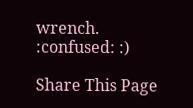wrench. :confused: :)

Share This Page